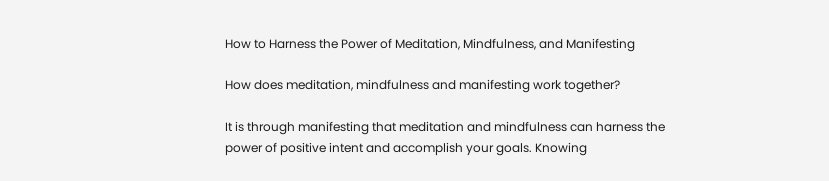How to Harness the Power of Meditation, Mindfulness, and Manifesting

How does meditation, mindfulness and manifesting work together?

It is through manifesting that meditation and mindfulness can harness the power of positive intent and accomplish your goals. Knowing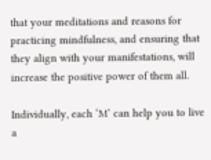that your meditations and reasons for practicing mindfulness, and ensuring that they align with your manifestations, will increase the positive power of them all.

Individually, each ‘M’ can help you to live a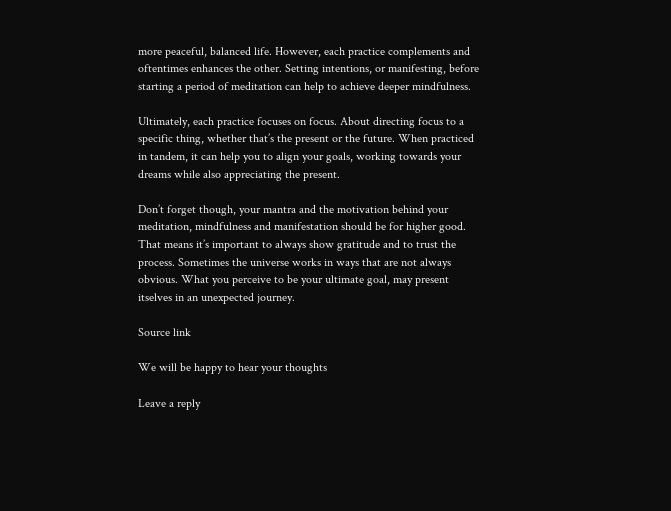more peaceful, balanced life. However, each practice complements and oftentimes enhances the other. Setting intentions, or manifesting, before starting a period of meditation can help to achieve deeper mindfulness.

Ultimately, each practice focuses on focus. About directing focus to a specific thing, whether that’s the present or the future. When practiced in tandem, it can help you to align your goals, working towards your dreams while also appreciating the present.

Don’t forget though, your mantra and the motivation behind your meditation, mindfulness and manifestation should be for higher good. That means it’s important to always show gratitude and to trust the process. Sometimes the universe works in ways that are not always obvious. What you perceive to be your ultimate goal, may present itselves in an unexpected journey.

Source link

We will be happy to hear your thoughts

Leave a reply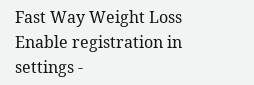Fast Way Weight Loss
Enable registration in settings -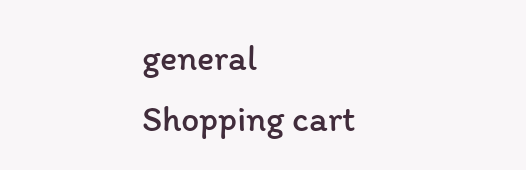general
Shopping cart